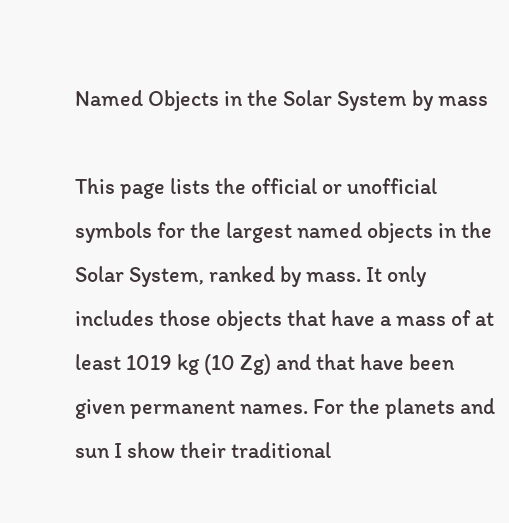Named Objects in the Solar System by mass

This page lists the official or unofficial symbols for the largest named objects in the Solar System, ranked by mass. It only includes those objects that have a mass of at least 1019 kg (10 Zg) and that have been given permanent names. For the planets and sun I show their traditional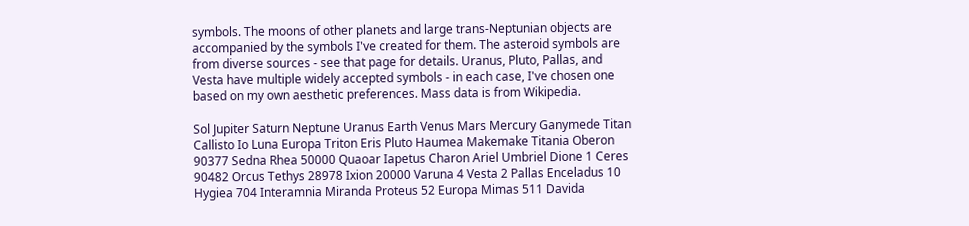symbols. The moons of other planets and large trans-Neptunian objects are accompanied by the symbols I've created for them. The asteroid symbols are from diverse sources - see that page for details. Uranus, Pluto, Pallas, and Vesta have multiple widely accepted symbols - in each case, I've chosen one based on my own aesthetic preferences. Mass data is from Wikipedia.

Sol Jupiter Saturn Neptune Uranus Earth Venus Mars Mercury Ganymede Titan Callisto Io Luna Europa Triton Eris Pluto Haumea Makemake Titania Oberon 90377 Sedna Rhea 50000 Quaoar Iapetus Charon Ariel Umbriel Dione 1 Ceres 90482 Orcus Tethys 28978 Ixion 20000 Varuna 4 Vesta 2 Pallas Enceladus 10 Hygiea 704 Interamnia Miranda Proteus 52 Europa Mimas 511 Davida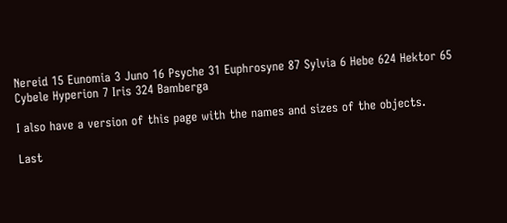Nereid 15 Eunomia 3 Juno 16 Psyche 31 Euphrosyne 87 Sylvia 6 Hebe 624 Hektor 65 Cybele Hyperion 7 Iris 324 Bamberga

I also have a version of this page with the names and sizes of the objects.

Last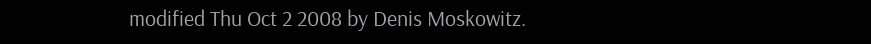modified Thu Oct 2 2008 by Denis Moskowitz.